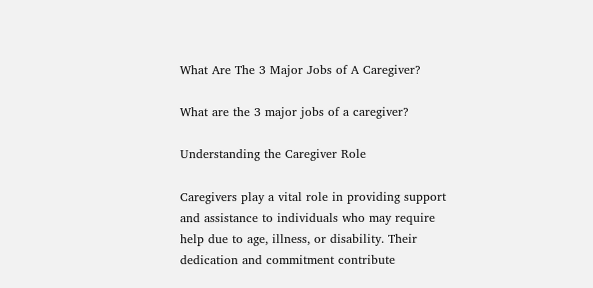What Are The 3 Major Jobs of A Caregiver?

What are the 3 major jobs of a caregiver?

Understanding the Caregiver Role

Caregivers play a vital role in providing support and assistance to individuals who may require help due to age, illness, or disability. Their dedication and commitment contribute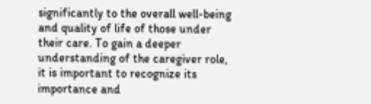significantly to the overall well-being and quality of life of those under their care. To gain a deeper understanding of the caregiver role, it is important to recognize its importance and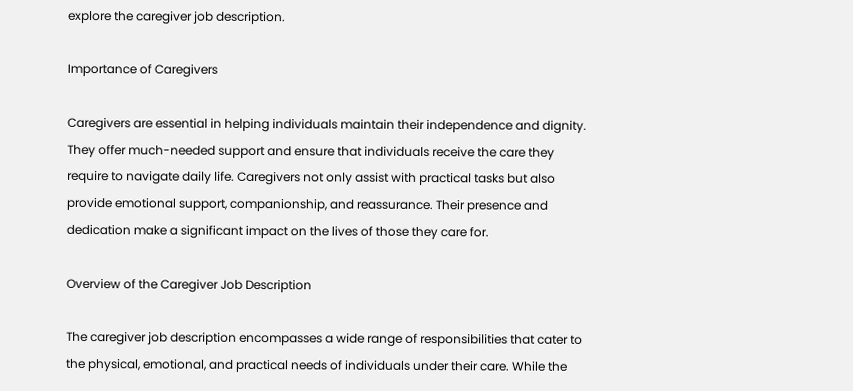explore the caregiver job description.

Importance of Caregivers

Caregivers are essential in helping individuals maintain their independence and dignity. They offer much-needed support and ensure that individuals receive the care they require to navigate daily life. Caregivers not only assist with practical tasks but also provide emotional support, companionship, and reassurance. Their presence and dedication make a significant impact on the lives of those they care for.

Overview of the Caregiver Job Description

The caregiver job description encompasses a wide range of responsibilities that cater to the physical, emotional, and practical needs of individuals under their care. While the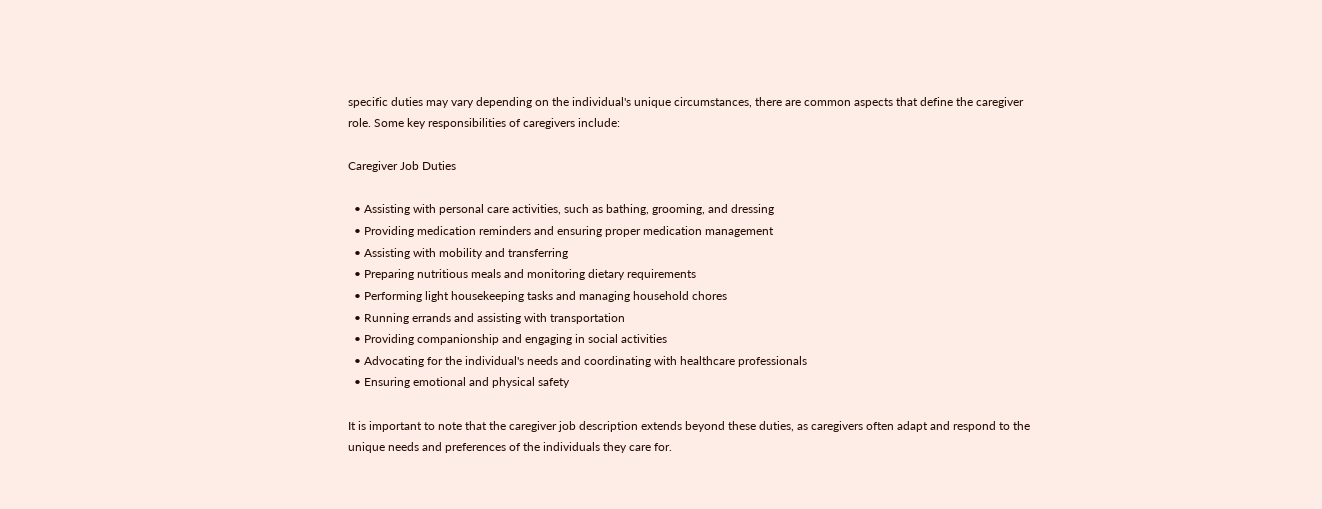specific duties may vary depending on the individual's unique circumstances, there are common aspects that define the caregiver role. Some key responsibilities of caregivers include:

Caregiver Job Duties

  • Assisting with personal care activities, such as bathing, grooming, and dressing
  • Providing medication reminders and ensuring proper medication management
  • Assisting with mobility and transferring
  • Preparing nutritious meals and monitoring dietary requirements
  • Performing light housekeeping tasks and managing household chores
  • Running errands and assisting with transportation
  • Providing companionship and engaging in social activities
  • Advocating for the individual's needs and coordinating with healthcare professionals
  • Ensuring emotional and physical safety

It is important to note that the caregiver job description extends beyond these duties, as caregivers often adapt and respond to the unique needs and preferences of the individuals they care for.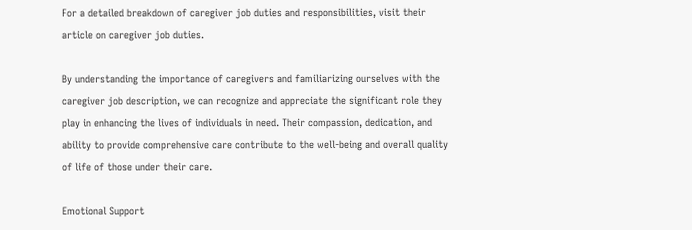For a detailed breakdown of caregiver job duties and responsibilities, visit their article on caregiver job duties.

By understanding the importance of caregivers and familiarizing ourselves with the caregiver job description, we can recognize and appreciate the significant role they play in enhancing the lives of individuals in need. Their compassion, dedication, and ability to provide comprehensive care contribute to the well-being and overall quality of life of those under their care.

Emotional Support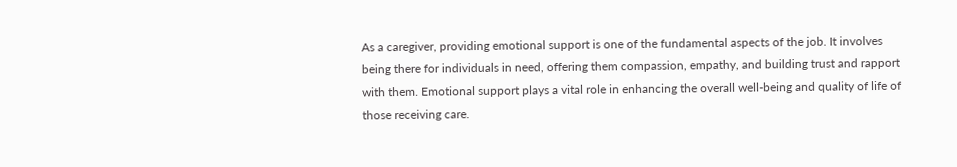As a caregiver, providing emotional support is one of the fundamental aspects of the job. It involves being there for individuals in need, offering them compassion, empathy, and building trust and rapport with them. Emotional support plays a vital role in enhancing the overall well-being and quality of life of those receiving care.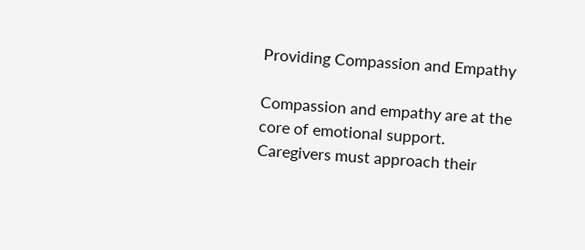Providing Compassion and Empathy

Compassion and empathy are at the core of emotional support. Caregivers must approach their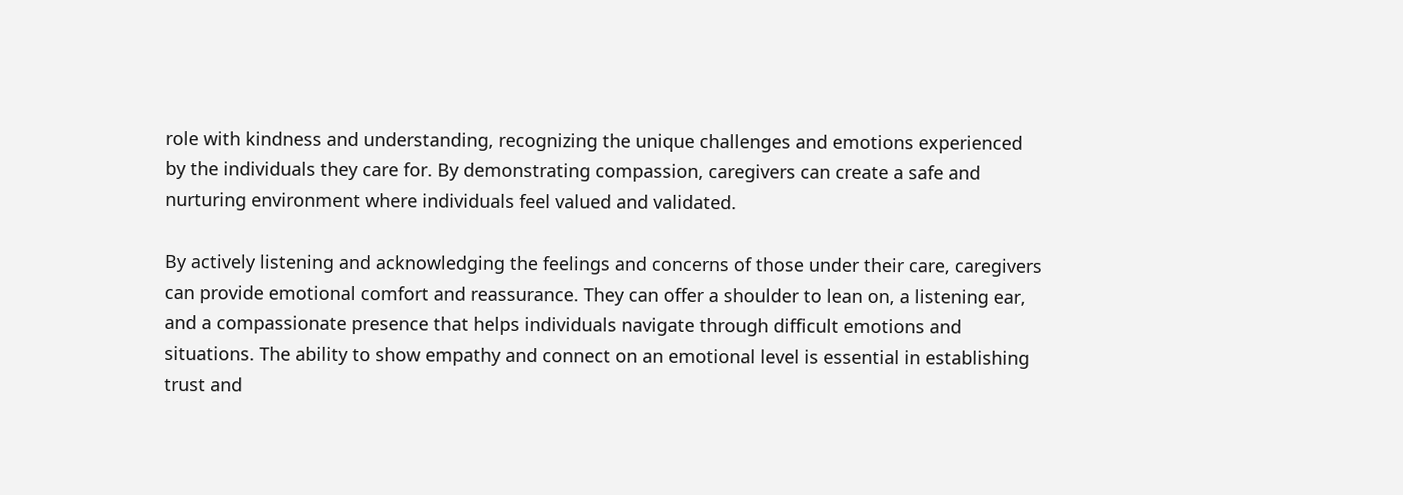role with kindness and understanding, recognizing the unique challenges and emotions experienced by the individuals they care for. By demonstrating compassion, caregivers can create a safe and nurturing environment where individuals feel valued and validated.

By actively listening and acknowledging the feelings and concerns of those under their care, caregivers can provide emotional comfort and reassurance. They can offer a shoulder to lean on, a listening ear, and a compassionate presence that helps individuals navigate through difficult emotions and situations. The ability to show empathy and connect on an emotional level is essential in establishing trust and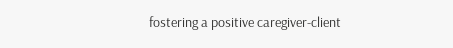fostering a positive caregiver-client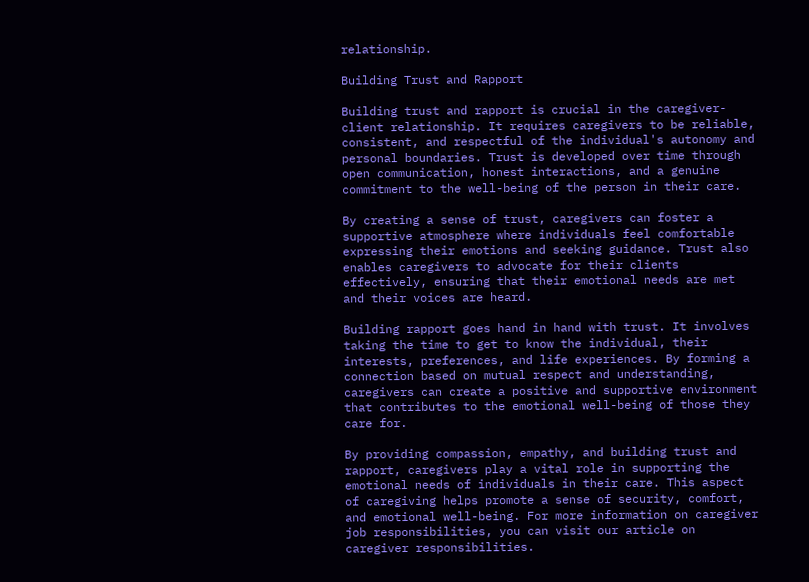relationship.

Building Trust and Rapport

Building trust and rapport is crucial in the caregiver-client relationship. It requires caregivers to be reliable, consistent, and respectful of the individual's autonomy and personal boundaries. Trust is developed over time through open communication, honest interactions, and a genuine commitment to the well-being of the person in their care.

By creating a sense of trust, caregivers can foster a supportive atmosphere where individuals feel comfortable expressing their emotions and seeking guidance. Trust also enables caregivers to advocate for their clients effectively, ensuring that their emotional needs are met and their voices are heard.

Building rapport goes hand in hand with trust. It involves taking the time to get to know the individual, their interests, preferences, and life experiences. By forming a connection based on mutual respect and understanding, caregivers can create a positive and supportive environment that contributes to the emotional well-being of those they care for.

By providing compassion, empathy, and building trust and rapport, caregivers play a vital role in supporting the emotional needs of individuals in their care. This aspect of caregiving helps promote a sense of security, comfort, and emotional well-being. For more information on caregiver job responsibilities, you can visit our article on caregiver responsibilities.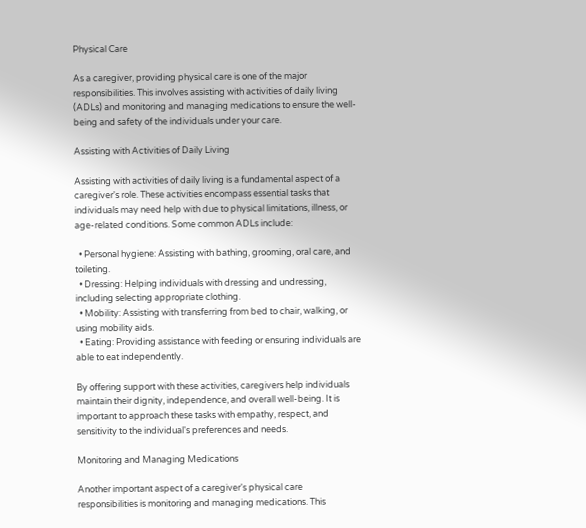Physical Care

As a caregiver, providing physical care is one of the major responsibilities. This involves assisting with activities of daily living (ADLs) and monitoring and managing medications to ensure the well-being and safety of the individuals under your care.

Assisting with Activities of Daily Living

Assisting with activities of daily living is a fundamental aspect of a caregiver's role. These activities encompass essential tasks that individuals may need help with due to physical limitations, illness, or age-related conditions. Some common ADLs include:

  • Personal hygiene: Assisting with bathing, grooming, oral care, and toileting.
  • Dressing: Helping individuals with dressing and undressing, including selecting appropriate clothing.
  • Mobility: Assisting with transferring from bed to chair, walking, or using mobility aids.
  • Eating: Providing assistance with feeding or ensuring individuals are able to eat independently.

By offering support with these activities, caregivers help individuals maintain their dignity, independence, and overall well-being. It is important to approach these tasks with empathy, respect, and sensitivity to the individual's preferences and needs.

Monitoring and Managing Medications

Another important aspect of a caregiver's physical care responsibilities is monitoring and managing medications. This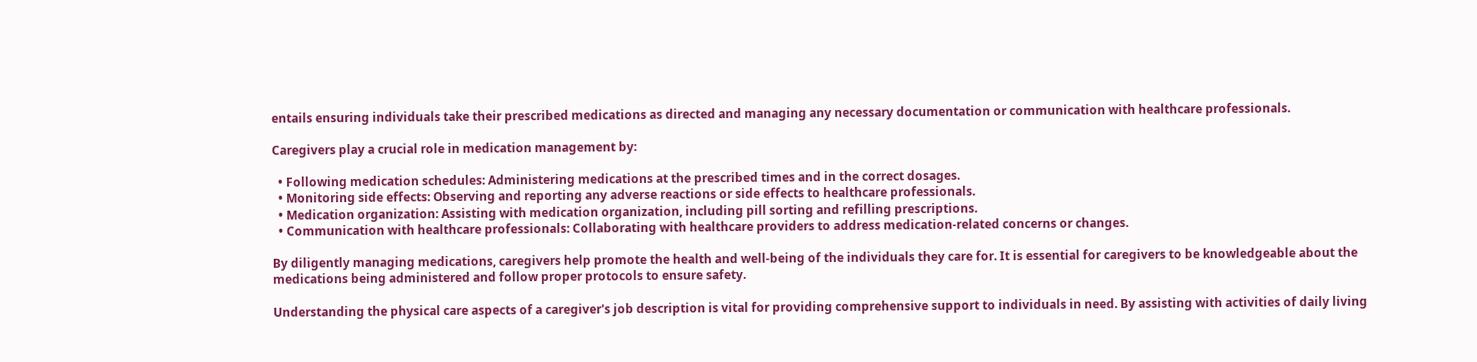entails ensuring individuals take their prescribed medications as directed and managing any necessary documentation or communication with healthcare professionals.

Caregivers play a crucial role in medication management by:

  • Following medication schedules: Administering medications at the prescribed times and in the correct dosages.
  • Monitoring side effects: Observing and reporting any adverse reactions or side effects to healthcare professionals.
  • Medication organization: Assisting with medication organization, including pill sorting and refilling prescriptions.
  • Communication with healthcare professionals: Collaborating with healthcare providers to address medication-related concerns or changes.

By diligently managing medications, caregivers help promote the health and well-being of the individuals they care for. It is essential for caregivers to be knowledgeable about the medications being administered and follow proper protocols to ensure safety.

Understanding the physical care aspects of a caregiver's job description is vital for providing comprehensive support to individuals in need. By assisting with activities of daily living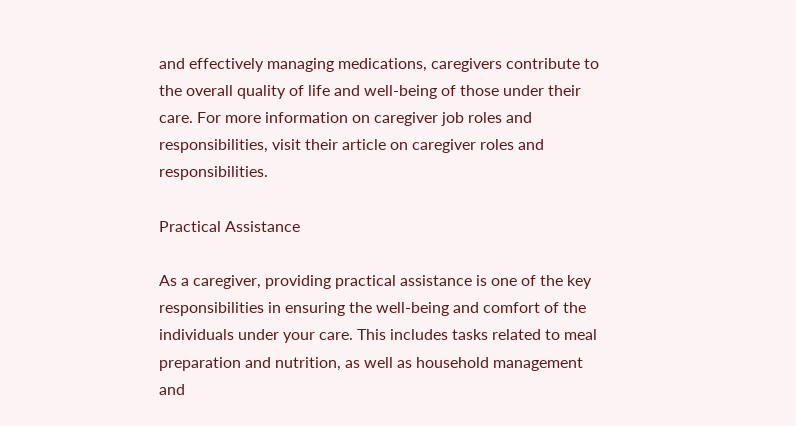and effectively managing medications, caregivers contribute to the overall quality of life and well-being of those under their care. For more information on caregiver job roles and responsibilities, visit their article on caregiver roles and responsibilities.

Practical Assistance

As a caregiver, providing practical assistance is one of the key responsibilities in ensuring the well-being and comfort of the individuals under your care. This includes tasks related to meal preparation and nutrition, as well as household management and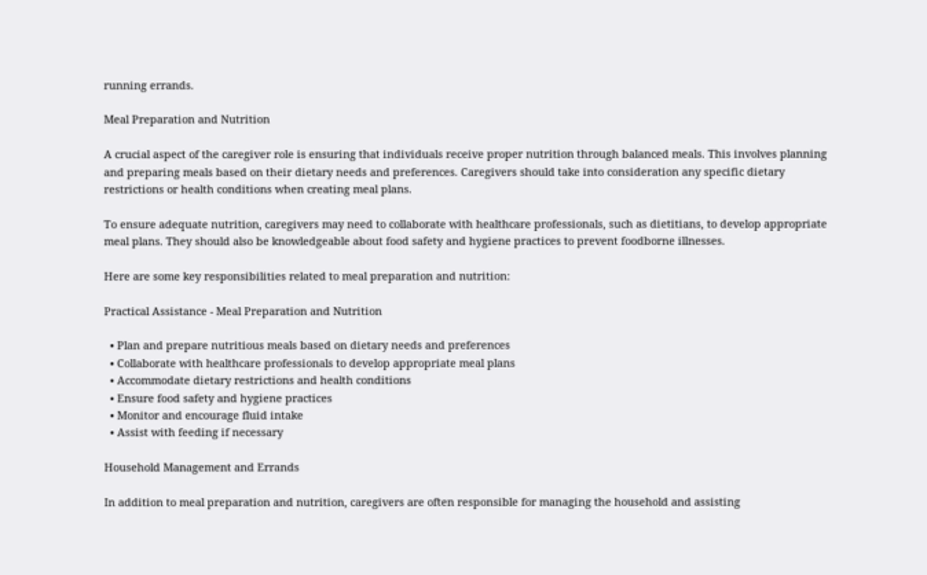running errands.

Meal Preparation and Nutrition

A crucial aspect of the caregiver role is ensuring that individuals receive proper nutrition through balanced meals. This involves planning and preparing meals based on their dietary needs and preferences. Caregivers should take into consideration any specific dietary restrictions or health conditions when creating meal plans.

To ensure adequate nutrition, caregivers may need to collaborate with healthcare professionals, such as dietitians, to develop appropriate meal plans. They should also be knowledgeable about food safety and hygiene practices to prevent foodborne illnesses.

Here are some key responsibilities related to meal preparation and nutrition:

Practical Assistance - Meal Preparation and Nutrition

  • Plan and prepare nutritious meals based on dietary needs and preferences
  • Collaborate with healthcare professionals to develop appropriate meal plans
  • Accommodate dietary restrictions and health conditions
  • Ensure food safety and hygiene practices
  • Monitor and encourage fluid intake
  • Assist with feeding if necessary

Household Management and Errands

In addition to meal preparation and nutrition, caregivers are often responsible for managing the household and assisting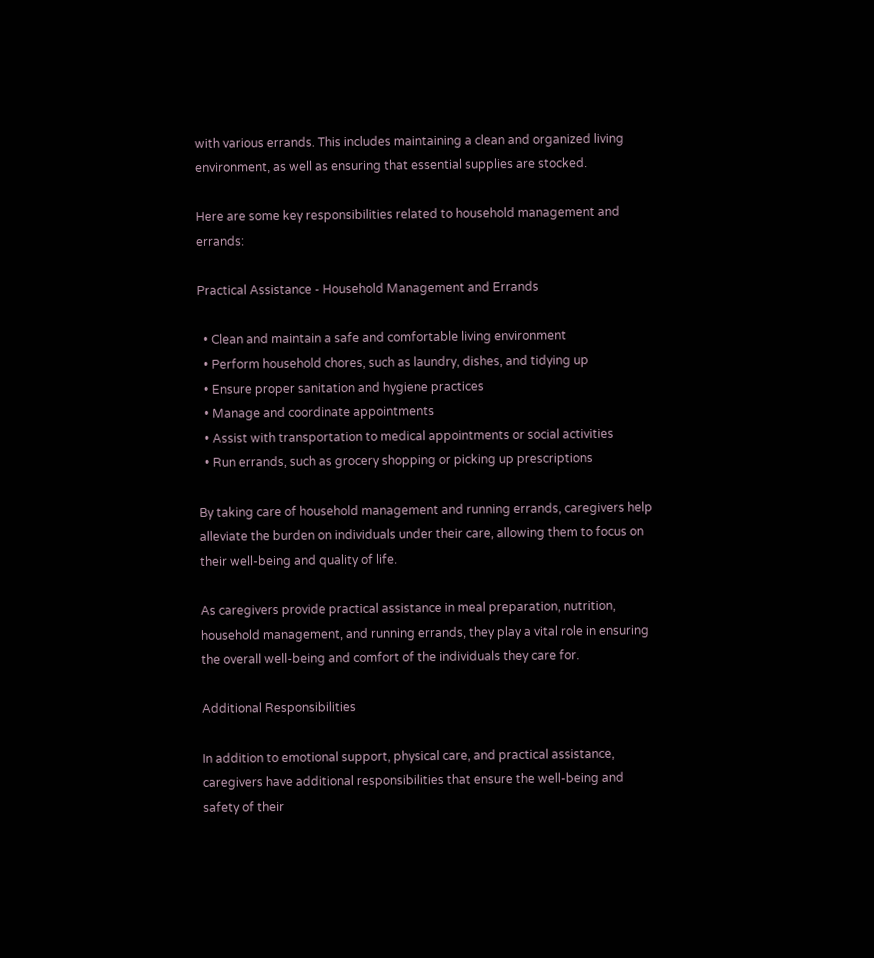with various errands. This includes maintaining a clean and organized living environment, as well as ensuring that essential supplies are stocked.

Here are some key responsibilities related to household management and errands:

Practical Assistance - Household Management and Errands

  • Clean and maintain a safe and comfortable living environment
  • Perform household chores, such as laundry, dishes, and tidying up
  • Ensure proper sanitation and hygiene practices
  • Manage and coordinate appointments
  • Assist with transportation to medical appointments or social activities
  • Run errands, such as grocery shopping or picking up prescriptions

By taking care of household management and running errands, caregivers help alleviate the burden on individuals under their care, allowing them to focus on their well-being and quality of life.

As caregivers provide practical assistance in meal preparation, nutrition, household management, and running errands, they play a vital role in ensuring the overall well-being and comfort of the individuals they care for.

Additional Responsibilities

In addition to emotional support, physical care, and practical assistance, caregivers have additional responsibilities that ensure the well-being and safety of their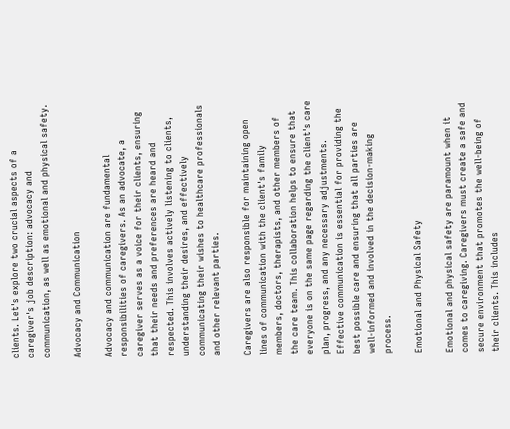clients. Let's explore two crucial aspects of a caregiver's job description: advocacy and communication, as well as emotional and physical safety.

Advocacy and Communication

Advocacy and communication are fundamental responsibilities of caregivers. As an advocate, a caregiver serves as a voice for their clients, ensuring that their needs and preferences are heard and respected. This involves actively listening to clients, understanding their desires, and effectively communicating their wishes to healthcare professionals and other relevant parties.

Caregivers are also responsible for maintaining open lines of communication with the client's family members, doctors, therapists, and other members of the care team. This collaboration helps to ensure that everyone is on the same page regarding the client's care plan, progress, and any necessary adjustments. Effective communication is essential for providing the best possible care and ensuring that all parties are well-informed and involved in the decision-making process.

Emotional and Physical Safety

Emotional and physical safety are paramount when it comes to caregiving. Caregivers must create a safe and secure environment that promotes the well-being of their clients. This includes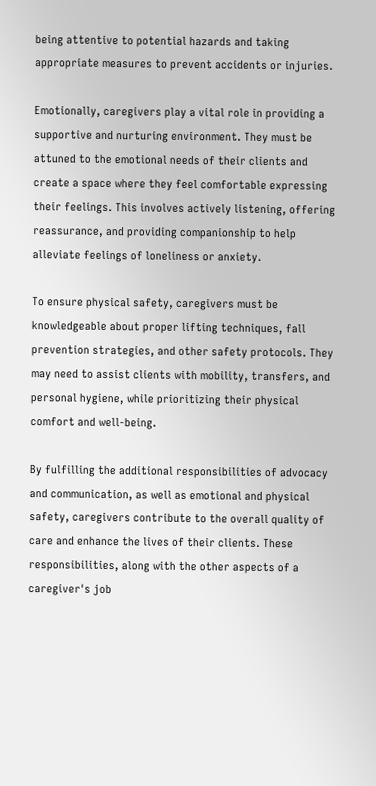being attentive to potential hazards and taking appropriate measures to prevent accidents or injuries.

Emotionally, caregivers play a vital role in providing a supportive and nurturing environment. They must be attuned to the emotional needs of their clients and create a space where they feel comfortable expressing their feelings. This involves actively listening, offering reassurance, and providing companionship to help alleviate feelings of loneliness or anxiety.

To ensure physical safety, caregivers must be knowledgeable about proper lifting techniques, fall prevention strategies, and other safety protocols. They may need to assist clients with mobility, transfers, and personal hygiene, while prioritizing their physical comfort and well-being.

By fulfilling the additional responsibilities of advocacy and communication, as well as emotional and physical safety, caregivers contribute to the overall quality of care and enhance the lives of their clients. These responsibilities, along with the other aspects of a caregiver's job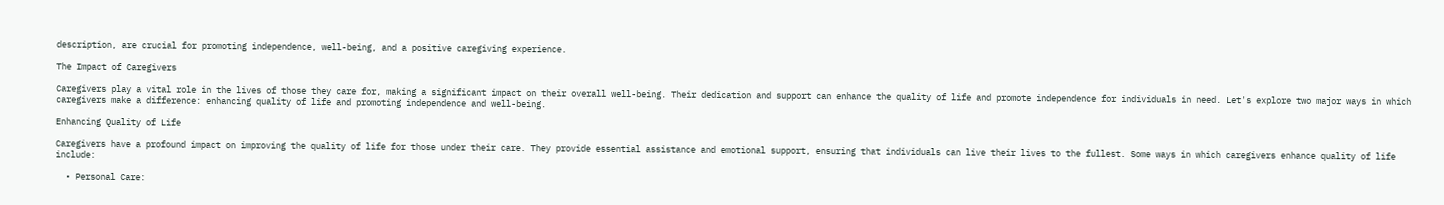description, are crucial for promoting independence, well-being, and a positive caregiving experience.

The Impact of Caregivers

Caregivers play a vital role in the lives of those they care for, making a significant impact on their overall well-being. Their dedication and support can enhance the quality of life and promote independence for individuals in need. Let's explore two major ways in which caregivers make a difference: enhancing quality of life and promoting independence and well-being.

Enhancing Quality of Life

Caregivers have a profound impact on improving the quality of life for those under their care. They provide essential assistance and emotional support, ensuring that individuals can live their lives to the fullest. Some ways in which caregivers enhance quality of life include:

  • Personal Care: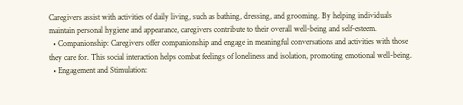Caregivers assist with activities of daily living, such as bathing, dressing, and grooming. By helping individuals maintain personal hygiene and appearance, caregivers contribute to their overall well-being and self-esteem.
  • Companionship: Caregivers offer companionship and engage in meaningful conversations and activities with those they care for. This social interaction helps combat feelings of loneliness and isolation, promoting emotional well-being.
  • Engagement and Stimulation: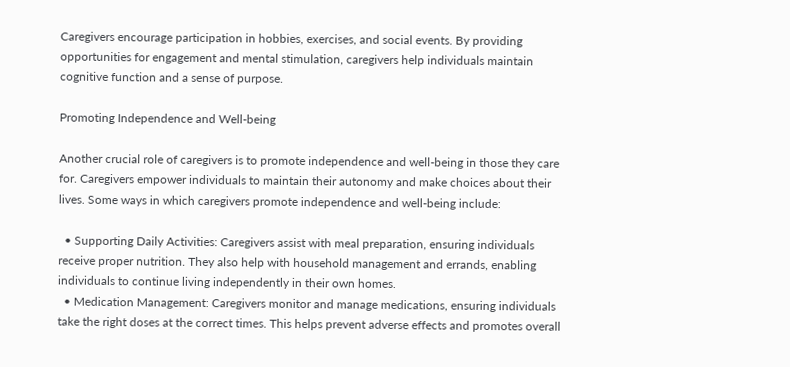Caregivers encourage participation in hobbies, exercises, and social events. By providing opportunities for engagement and mental stimulation, caregivers help individuals maintain cognitive function and a sense of purpose.

Promoting Independence and Well-being

Another crucial role of caregivers is to promote independence and well-being in those they care for. Caregivers empower individuals to maintain their autonomy and make choices about their lives. Some ways in which caregivers promote independence and well-being include:

  • Supporting Daily Activities: Caregivers assist with meal preparation, ensuring individuals receive proper nutrition. They also help with household management and errands, enabling individuals to continue living independently in their own homes.
  • Medication Management: Caregivers monitor and manage medications, ensuring individuals take the right doses at the correct times. This helps prevent adverse effects and promotes overall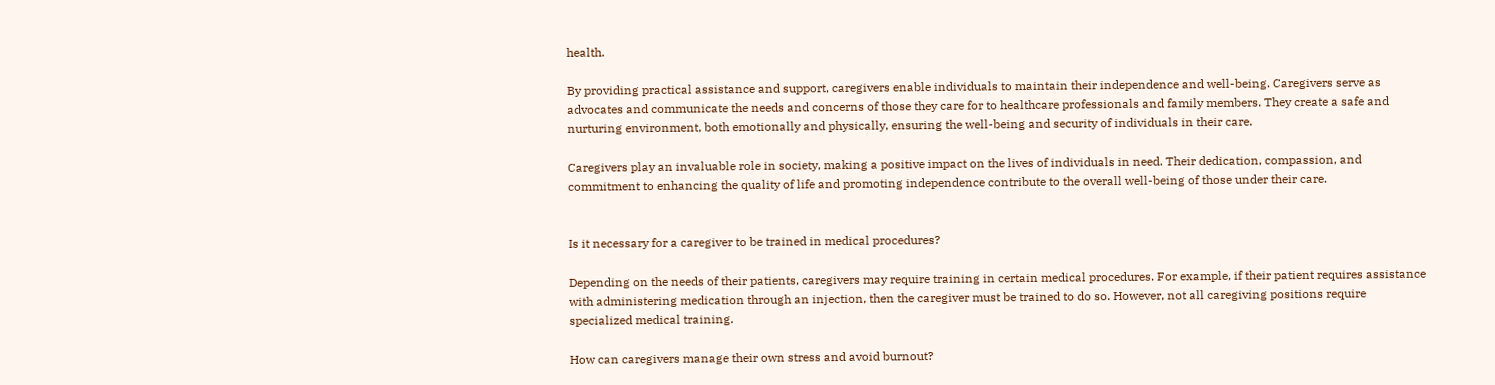health.

By providing practical assistance and support, caregivers enable individuals to maintain their independence and well-being. Caregivers serve as advocates and communicate the needs and concerns of those they care for to healthcare professionals and family members. They create a safe and nurturing environment, both emotionally and physically, ensuring the well-being and security of individuals in their care.

Caregivers play an invaluable role in society, making a positive impact on the lives of individuals in need. Their dedication, compassion, and commitment to enhancing the quality of life and promoting independence contribute to the overall well-being of those under their care.


Is it necessary for a caregiver to be trained in medical procedures?

Depending on the needs of their patients, caregivers may require training in certain medical procedures. For example, if their patient requires assistance with administering medication through an injection, then the caregiver must be trained to do so. However, not all caregiving positions require specialized medical training.

How can caregivers manage their own stress and avoid burnout?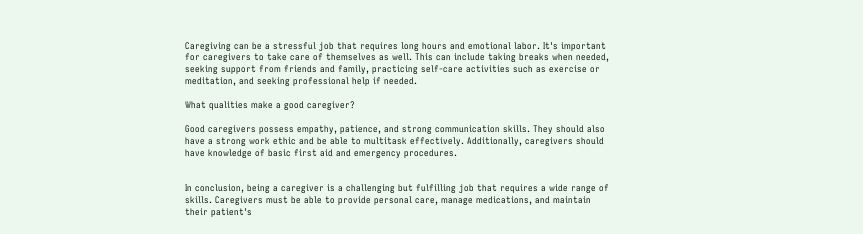Caregiving can be a stressful job that requires long hours and emotional labor. It's important for caregivers to take care of themselves as well. This can include taking breaks when needed, seeking support from friends and family, practicing self-care activities such as exercise or meditation, and seeking professional help if needed.

What qualities make a good caregiver?

Good caregivers possess empathy, patience, and strong communication skills. They should also have a strong work ethic and be able to multitask effectively. Additionally, caregivers should have knowledge of basic first aid and emergency procedures.


In conclusion, being a caregiver is a challenging but fulfilling job that requires a wide range of skills. Caregivers must be able to provide personal care, manage medications, and maintain their patient's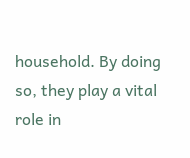household. By doing so, they play a vital role in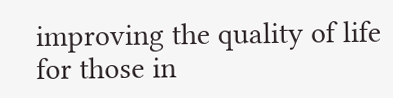improving the quality of life for those in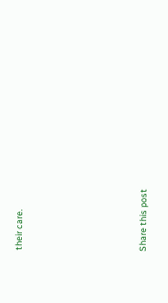their care.







Share this post